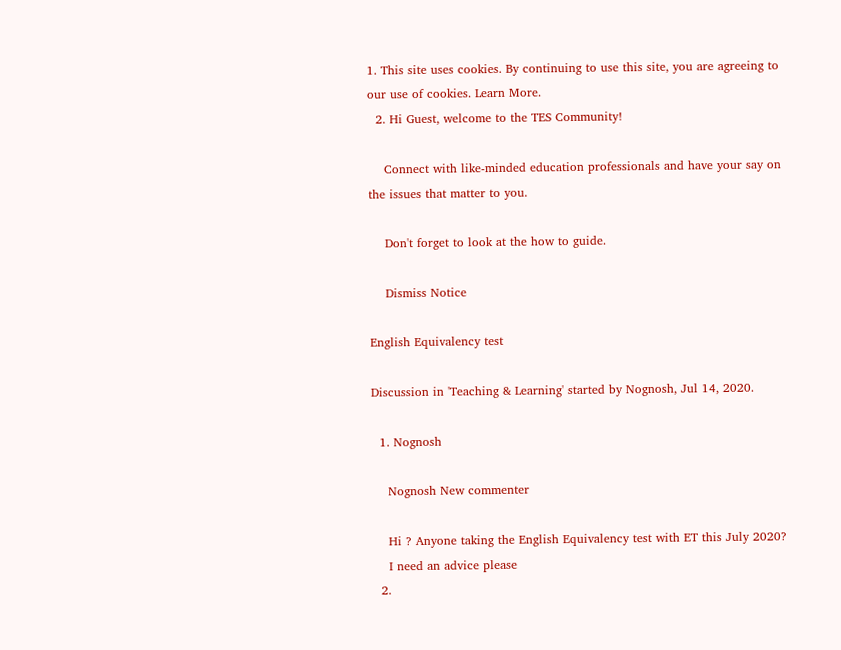1. This site uses cookies. By continuing to use this site, you are agreeing to our use of cookies. Learn More.
  2. Hi Guest, welcome to the TES Community!

    Connect with like-minded education professionals and have your say on the issues that matter to you.

    Don't forget to look at the how to guide.

    Dismiss Notice

English Equivalency test

Discussion in 'Teaching & Learning' started by Nognosh, Jul 14, 2020.

  1. Nognosh

    Nognosh New commenter

    Hi ? Anyone taking the English Equivalency test with ET this July 2020?
    I need an advice please
  2.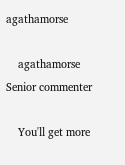agathamorse

    agathamorse Senior commenter

    You'll get more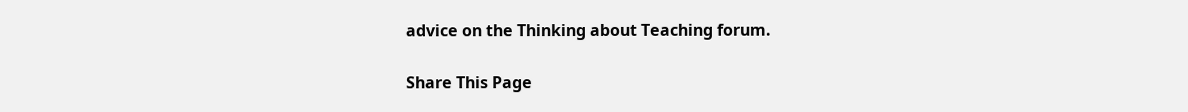advice on the Thinking about Teaching forum.

Share This Page